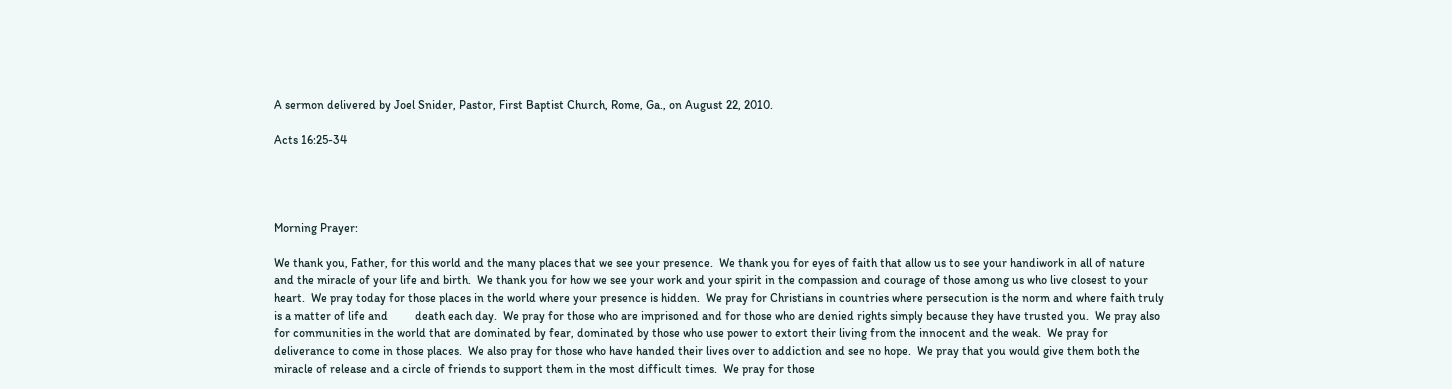A sermon delivered by Joel Snider, Pastor, First Baptist Church, Rome, Ga., on August 22, 2010.

Acts 16:25-34




Morning Prayer:

We thank you, Father, for this world and the many places that we see your presence.  We thank you for eyes of faith that allow us to see your handiwork in all of nature and the miracle of your life and birth.  We thank you for how we see your work and your spirit in the compassion and courage of those among us who live closest to your heart.  We pray today for those places in the world where your presence is hidden.  We pray for Christians in countries where persecution is the norm and where faith truly is a matter of life and         death each day.  We pray for those who are imprisoned and for those who are denied rights simply because they have trusted you.  We pray also for communities in the world that are dominated by fear, dominated by those who use power to extort their living from the innocent and the weak.  We pray for deliverance to come in those places.  We also pray for those who have handed their lives over to addiction and see no hope.  We pray that you would give them both the miracle of release and a circle of friends to support them in the most difficult times.  We pray for those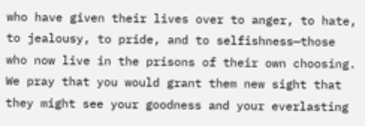who have given their lives over to anger, to hate, to jealousy, to pride, and to selfishness—those who now live in the prisons of their own choosing.  We pray that you would grant them new sight that they might see your goodness and your everlasting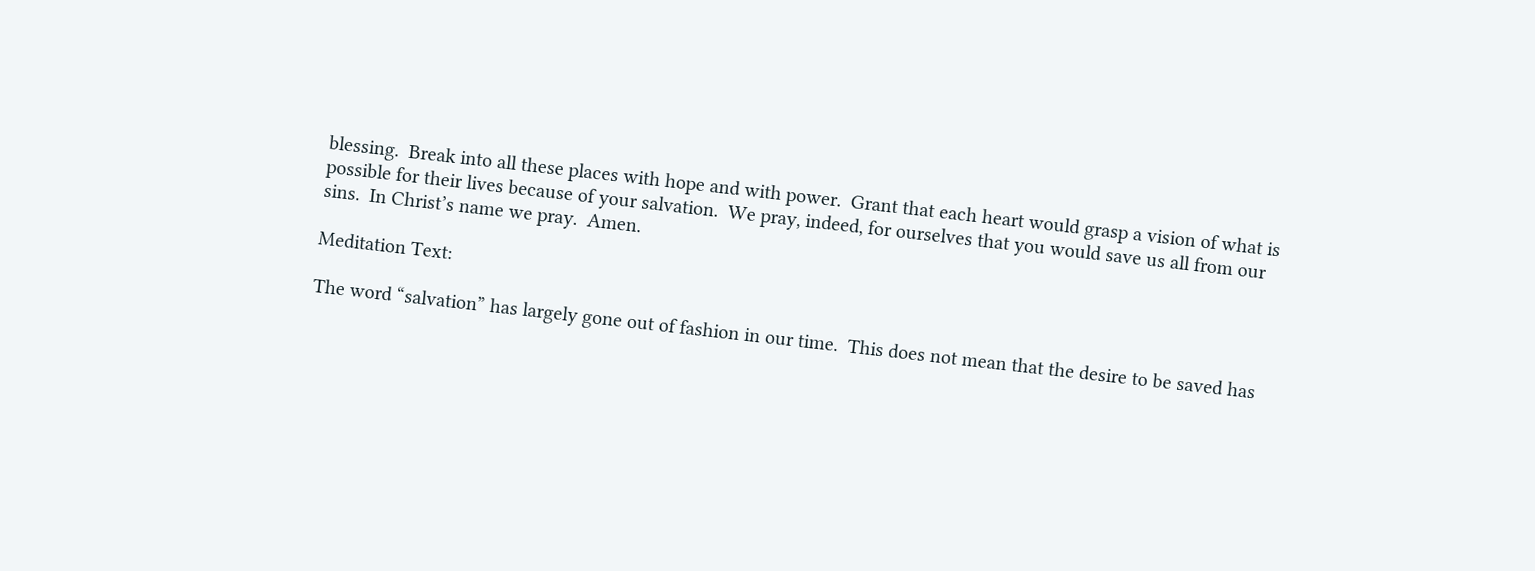blessing.  Break into all these places with hope and with power.  Grant that each heart would grasp a vision of what is possible for their lives because of your salvation.  We pray, indeed, for ourselves that you would save us all from our sins.  In Christ’s name we pray.  Amen.

Meditation Text:

The word “salvation” has largely gone out of fashion in our time.  This does not mean that the desire to be saved has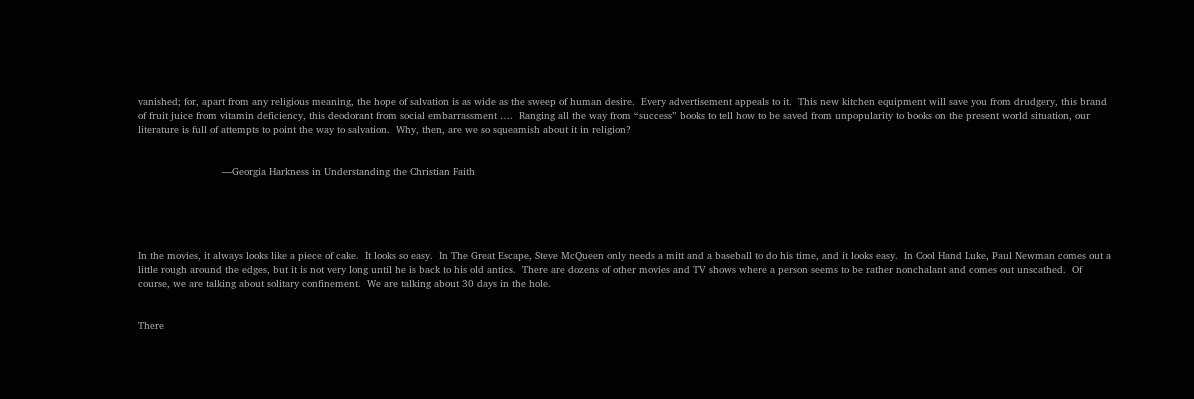vanished; for, apart from any religious meaning, the hope of salvation is as wide as the sweep of human desire.  Every advertisement appeals to it.  This new kitchen equipment will save you from drudgery, this brand of fruit juice from vitamin deficiency, this deodorant from social embarrassment ….  Ranging all the way from “success” books to tell how to be saved from unpopularity to books on the present world situation, our literature is full of attempts to point the way to salvation.  Why, then, are we so squeamish about it in religion?


                            —Georgia Harkness in Understanding the Christian Faith





In the movies, it always looks like a piece of cake.  It looks so easy.  In The Great Escape, Steve McQueen only needs a mitt and a baseball to do his time, and it looks easy.  In Cool Hand Luke, Paul Newman comes out a little rough around the edges, but it is not very long until he is back to his old antics.  There are dozens of other movies and TV shows where a person seems to be rather nonchalant and comes out unscathed.  Of course, we are talking about solitary confinement.  We are talking about 30 days in the hole.


There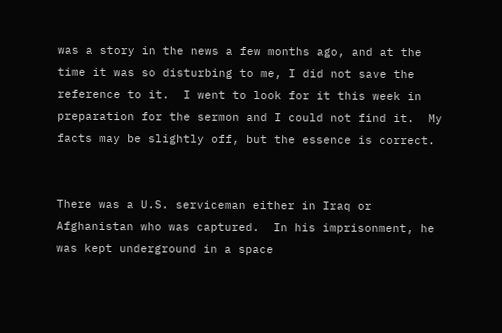was a story in the news a few months ago, and at the time it was so disturbing to me, I did not save the reference to it.  I went to look for it this week in preparation for the sermon and I could not find it.  My facts may be slightly off, but the essence is correct.


There was a U.S. serviceman either in Iraq or Afghanistan who was captured.  In his imprisonment, he was kept underground in a space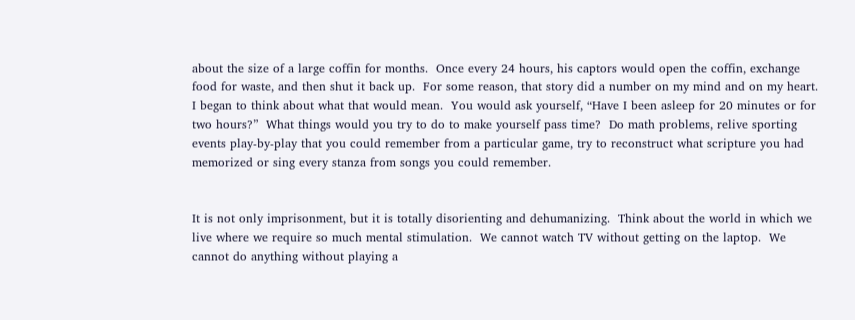about the size of a large coffin for months.  Once every 24 hours, his captors would open the coffin, exchange food for waste, and then shut it back up.  For some reason, that story did a number on my mind and on my heart.  I began to think about what that would mean.  You would ask yourself, “Have I been asleep for 20 minutes or for two hours?”  What things would you try to do to make yourself pass time?  Do math problems, relive sporting events play-by-play that you could remember from a particular game, try to reconstruct what scripture you had memorized or sing every stanza from songs you could remember.


It is not only imprisonment, but it is totally disorienting and dehumanizing.  Think about the world in which we live where we require so much mental stimulation.  We cannot watch TV without getting on the laptop.  We cannot do anything without playing a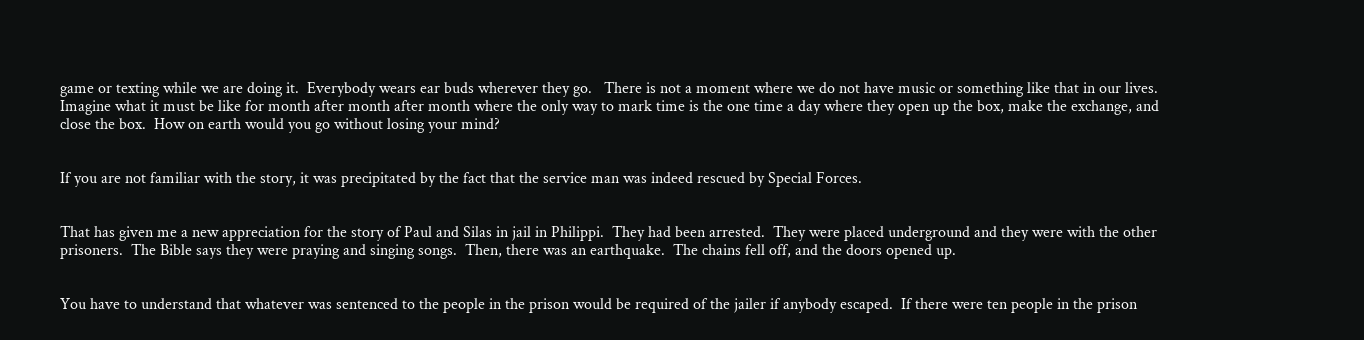game or texting while we are doing it.  Everybody wears ear buds wherever they go.   There is not a moment where we do not have music or something like that in our lives.  Imagine what it must be like for month after month after month where the only way to mark time is the one time a day where they open up the box, make the exchange, and close the box.  How on earth would you go without losing your mind?


If you are not familiar with the story, it was precipitated by the fact that the service man was indeed rescued by Special Forces.


That has given me a new appreciation for the story of Paul and Silas in jail in Philippi.  They had been arrested.  They were placed underground and they were with the other prisoners.  The Bible says they were praying and singing songs.  Then, there was an earthquake.  The chains fell off, and the doors opened up.


You have to understand that whatever was sentenced to the people in the prison would be required of the jailer if anybody escaped.  If there were ten people in the prison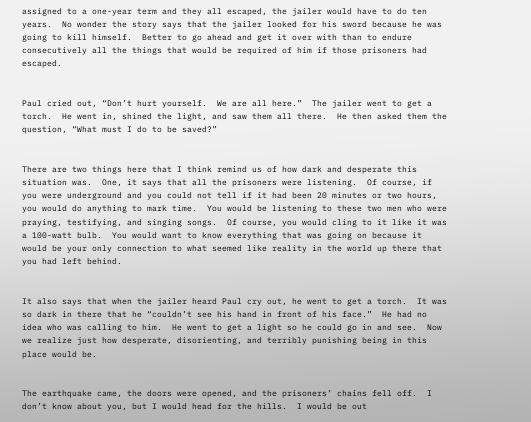assigned to a one-year term and they all escaped, the jailer would have to do ten years.  No wonder the story says that the jailer looked for his sword because he was going to kill himself.  Better to go ahead and get it over with than to endure consecutively all the things that would be required of him if those prisoners had escaped.


Paul cried out, “Don’t hurt yourself.  We are all here.”  The jailer went to get a torch.  He went in, shined the light, and saw them all there.  He then asked them the question, “What must I do to be saved?”


There are two things here that I think remind us of how dark and desperate this situation was.  One, it says that all the prisoners were listening.  Of course, if you were underground and you could not tell if it had been 20 minutes or two hours, you would do anything to mark time.  You would be listening to these two men who were praying, testifying, and singing songs.  Of course, you would cling to it like it was a 100-watt bulb.  You would want to know everything that was going on because it would be your only connection to what seemed like reality in the world up there that you had left behind.


It also says that when the jailer heard Paul cry out, he went to get a torch.  It was so dark in there that he “couldn’t see his hand in front of his face.”  He had no idea who was calling to him.  He went to get a light so he could go in and see.  Now we realize just how desperate, disorienting, and terribly punishing being in this place would be.


The earthquake came, the doors were opened, and the prisoners’ chains fell off.  I don’t know about you, but I would head for the hills.  I would be out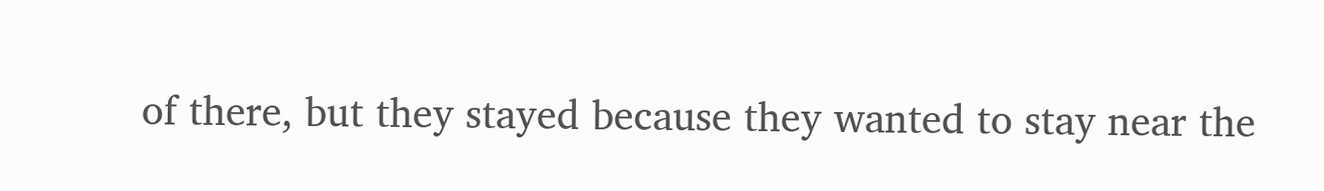of there, but they stayed because they wanted to stay near the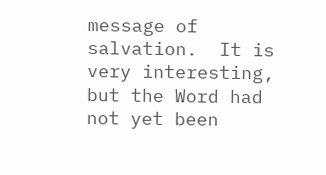message of salvation.  It is very interesting, but the Word had not yet been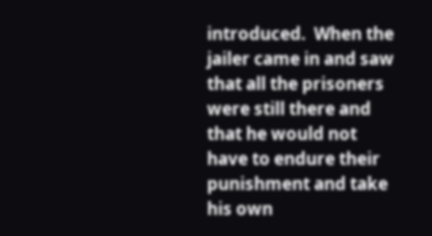introduced.  When the jailer came in and saw that all the prisoners were still there and that he would not have to endure their punishment and take his own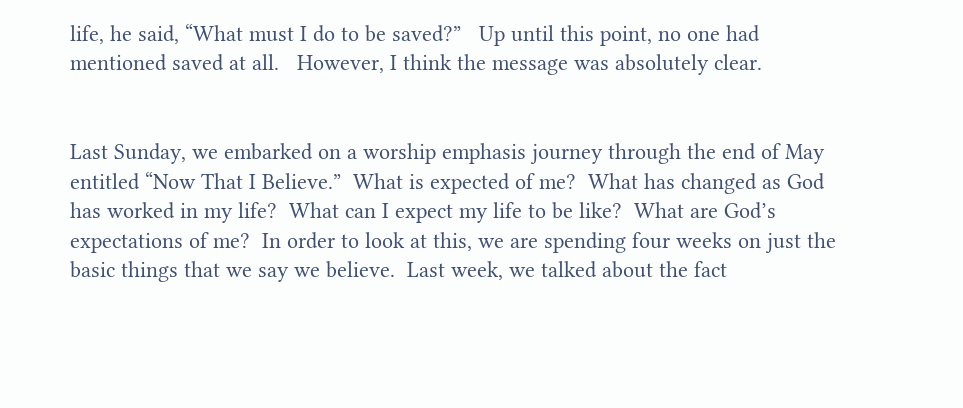life, he said, “What must I do to be saved?”   Up until this point, no one had mentioned saved at all.   However, I think the message was absolutely clear.


Last Sunday, we embarked on a worship emphasis journey through the end of May entitled “Now That I Believe.”  What is expected of me?  What has changed as God has worked in my life?  What can I expect my life to be like?  What are God’s expectations of me?  In order to look at this, we are spending four weeks on just the basic things that we say we believe.  Last week, we talked about the fact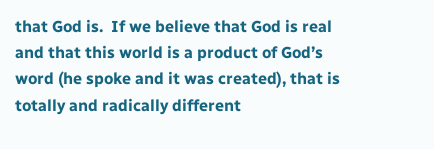that God is.  If we believe that God is real and that this world is a product of God’s word (he spoke and it was created), that is totally and radically different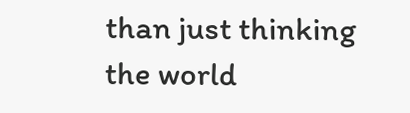than just thinking the world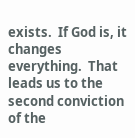exists.  If God is, it changes everything.  That leads us to the second conviction of the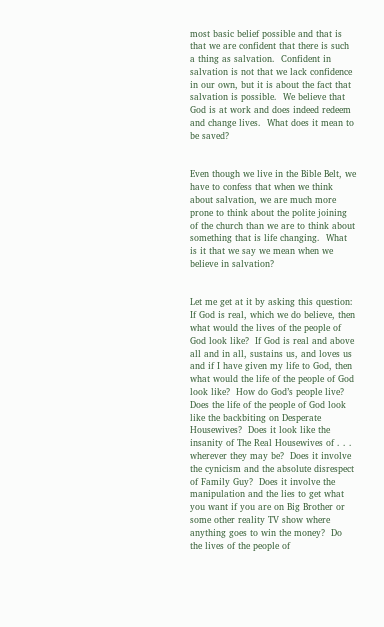most basic belief possible and that is that we are confident that there is such a thing as salvation.  Confident in salvation is not that we lack confidence in our own, but it is about the fact that salvation is possible.  We believe that God is at work and does indeed redeem and change lives.  What does it mean to be saved?


Even though we live in the Bible Belt, we have to confess that when we think about salvation, we are much more prone to think about the polite joining of the church than we are to think about something that is life changing.  What is it that we say we mean when we believe in salvation?


Let me get at it by asking this question:   If God is real, which we do believe, then what would the lives of the people of God look like?  If God is real and above all and in all, sustains us, and loves us and if I have given my life to God, then what would the life of the people of God look like?  How do God’s people live?  Does the life of the people of God look like the backbiting on Desperate Housewives?  Does it look like the insanity of The Real Housewives of . . . wherever they may be?  Does it involve the cynicism and the absolute disrespect of Family Guy?  Does it involve the manipulation and the lies to get what you want if you are on Big Brother or some other reality TV show where anything goes to win the money?  Do the lives of the people of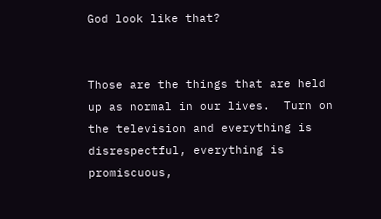God look like that?


Those are the things that are held up as normal in our lives.  Turn on the television and everything is disrespectful, everything is promiscuous,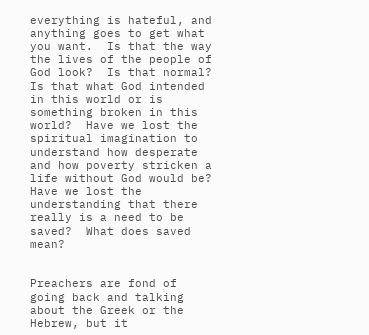everything is hateful, and anything goes to get what you want.  Is that the way the lives of the people of God look?  Is that normal?  Is that what God intended in this world or is something broken in this world?  Have we lost the spiritual imagination to understand how desperate and how poverty stricken a life without God would be?  Have we lost the understanding that there really is a need to be saved?  What does saved mean?


Preachers are fond of going back and talking about the Greek or the Hebrew, but it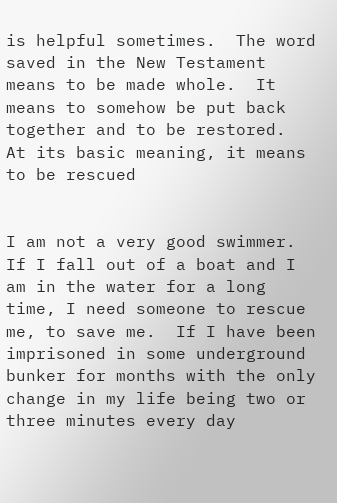is helpful sometimes.  The word saved in the New Testament means to be made whole.  It means to somehow be put back together and to be restored.  At its basic meaning, it means to be rescued


I am not a very good swimmer.  If I fall out of a boat and I am in the water for a long time, I need someone to rescue me, to save me.  If I have been imprisoned in some underground bunker for months with the only change in my life being two or three minutes every day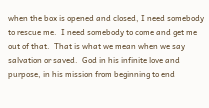when the box is opened and closed, I need somebody to rescue me.  I need somebody to come and get me out of that.  That is what we mean when we say salvation or saved.  God in his infinite love and purpose, in his mission from beginning to end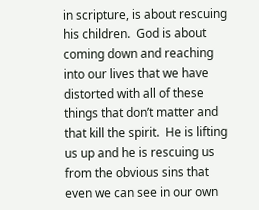in scripture, is about rescuing his children.  God is about coming down and reaching into our lives that we have distorted with all of these things that don’t matter and that kill the spirit.  He is lifting us up and he is rescuing us from the obvious sins that even we can see in our own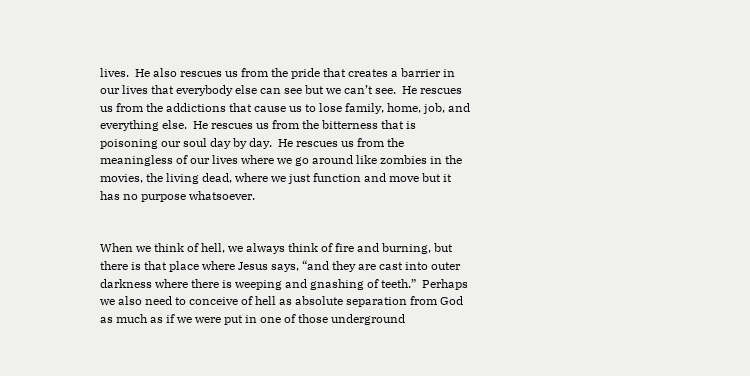lives.  He also rescues us from the pride that creates a barrier in our lives that everybody else can see but we can’t see.  He rescues us from the addictions that cause us to lose family, home, job, and everything else.  He rescues us from the bitterness that is poisoning our soul day by day.  He rescues us from the meaningless of our lives where we go around like zombies in the movies, the living dead, where we just function and move but it has no purpose whatsoever.


When we think of hell, we always think of fire and burning, but there is that place where Jesus says, “and they are cast into outer darkness where there is weeping and gnashing of teeth.”  Perhaps we also need to conceive of hell as absolute separation from God as much as if we were put in one of those underground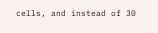cells, and instead of 30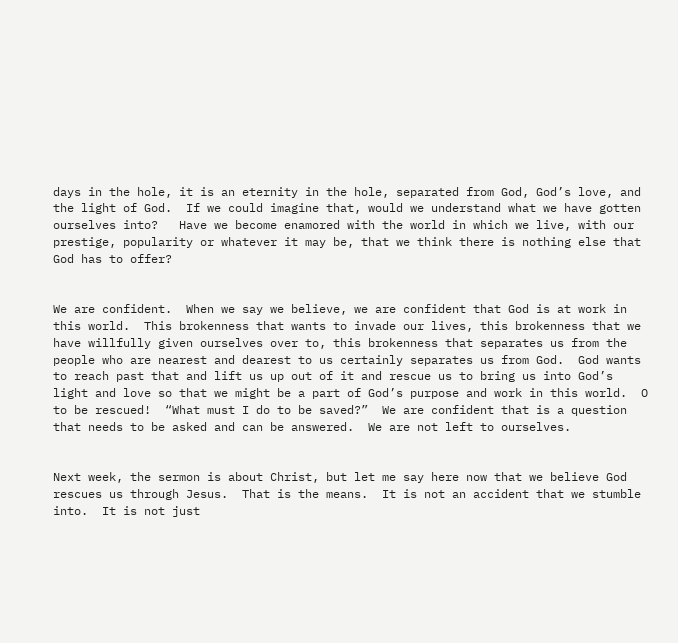days in the hole, it is an eternity in the hole, separated from God, God’s love, and the light of God.  If we could imagine that, would we understand what we have gotten ourselves into?   Have we become enamored with the world in which we live, with our prestige, popularity or whatever it may be, that we think there is nothing else that God has to offer?


We are confident.  When we say we believe, we are confident that God is at work in this world.  This brokenness that wants to invade our lives, this brokenness that we have willfully given ourselves over to, this brokenness that separates us from the people who are nearest and dearest to us certainly separates us from God.  God wants to reach past that and lift us up out of it and rescue us to bring us into God’s light and love so that we might be a part of God’s purpose and work in this world.  O to be rescued!  “What must I do to be saved?”  We are confident that is a question that needs to be asked and can be answered.  We are not left to ourselves.


Next week, the sermon is about Christ, but let me say here now that we believe God rescues us through Jesus.  That is the means.  It is not an accident that we stumble into.  It is not just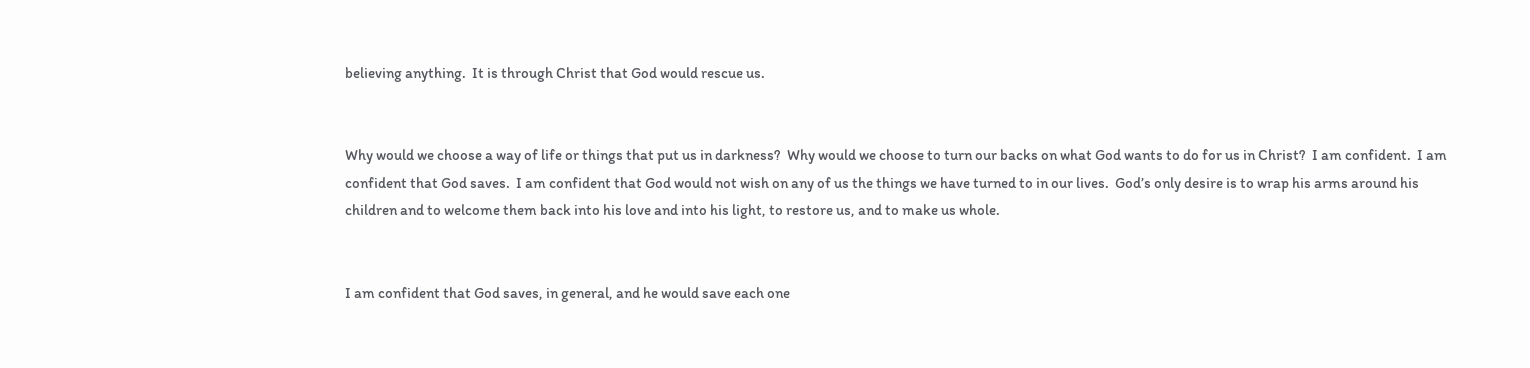believing anything.  It is through Christ that God would rescue us.


Why would we choose a way of life or things that put us in darkness?  Why would we choose to turn our backs on what God wants to do for us in Christ?  I am confident.  I am confident that God saves.  I am confident that God would not wish on any of us the things we have turned to in our lives.  God’s only desire is to wrap his arms around his children and to welcome them back into his love and into his light, to restore us, and to make us whole.


I am confident that God saves, in general, and he would save each one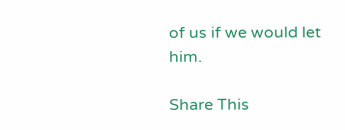of us if we would let him.

Share This